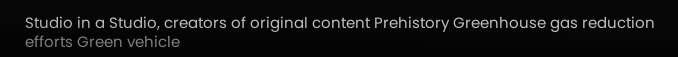Studio in a Studio, creators of original content Prehistory Greenhouse gas reduction efforts Green vehicle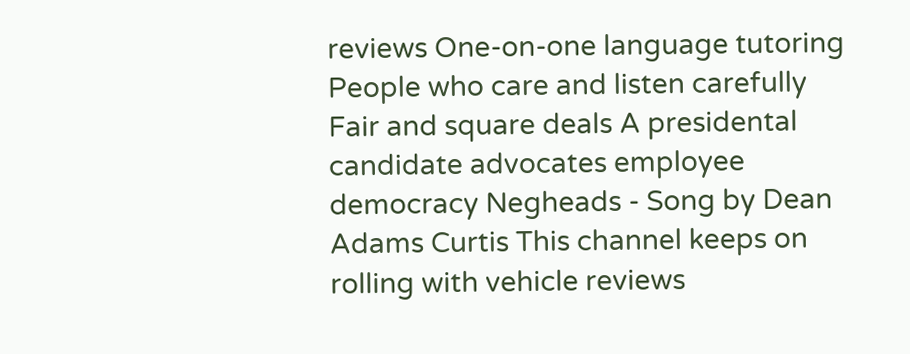reviews One-on-one language tutoring People who care and listen carefully Fair and square deals A presidental candidate advocates employee democracy Negheads - Song by Dean Adams Curtis This channel keeps on rolling with vehicle reviews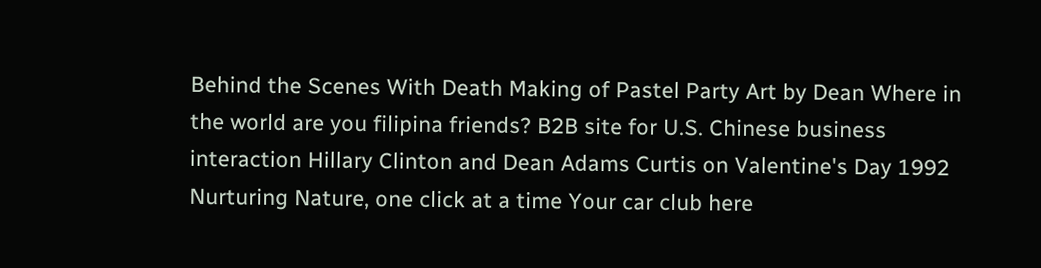Behind the Scenes With Death Making of Pastel Party Art by Dean Where in the world are you filipina friends? B2B site for U.S. Chinese business interaction Hillary Clinton and Dean Adams Curtis on Valentine's Day 1992 Nurturing Nature, one click at a time Your car club here